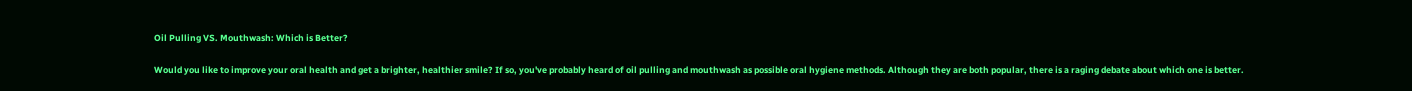Oil Pulling VS. Mouthwash: Which is Better?

Would you like to improve your oral health and get a brighter, healthier smile? If so, you've probably heard of oil pulling and mouthwash as possible oral hygiene methods. Although they are both popular, there is a raging debate about which one is better.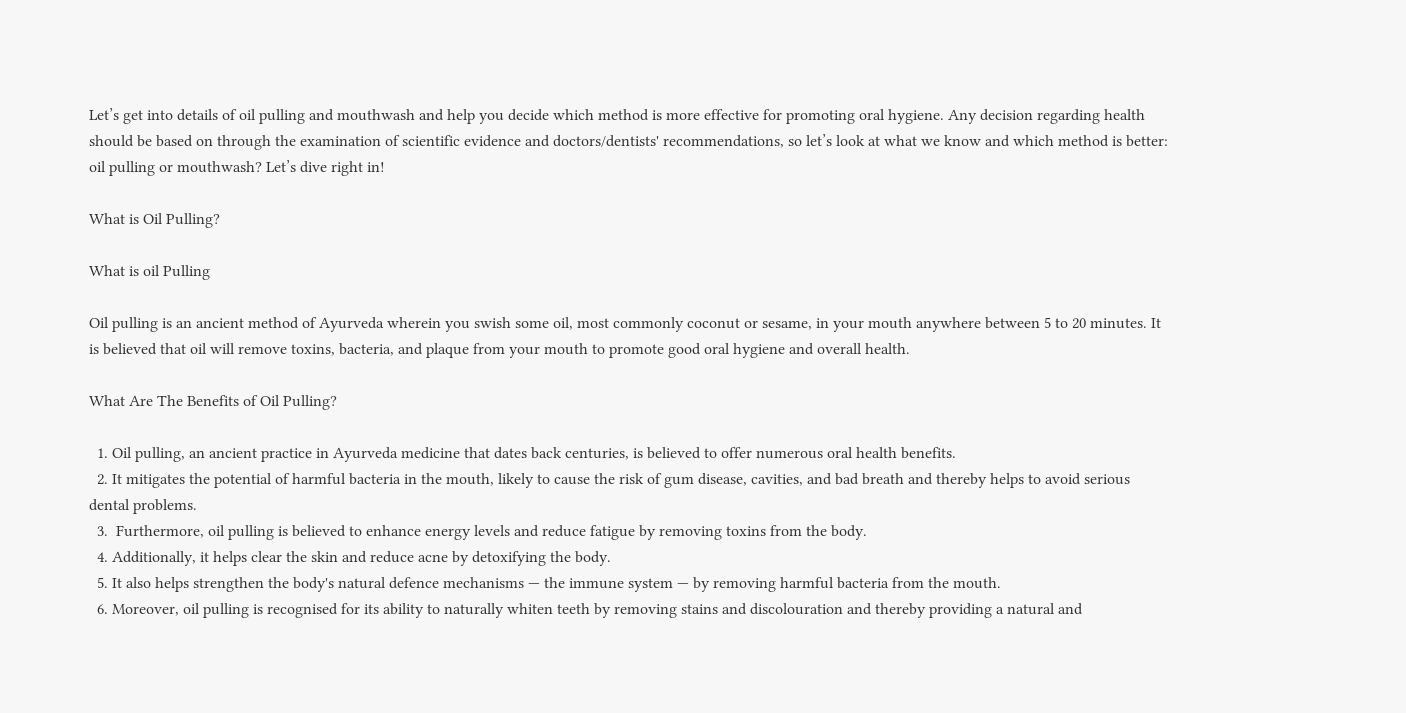Let’s get into details of oil pulling and mouthwash and help you decide which method is more effective for promoting oral hygiene. Any decision regarding health should be based on through the examination of scientific evidence and doctors/dentists' recommendations, so let’s look at what we know and which method is better: oil pulling or mouthwash? Let’s dive right in!

What is Oil Pulling?

What is oil Pulling

Oil pulling is an ancient method of Ayurveda wherein you swish some oil, most commonly coconut or sesame, in your mouth anywhere between 5 to 20 minutes. It is believed that oil will remove toxins, bacteria, and plaque from your mouth to promote good oral hygiene and overall health.

What Are The Benefits of Oil Pulling?

  1. Oil pulling, an ancient practice in Ayurveda medicine that dates back centuries, is believed to offer numerous oral health benefits.
  2. It mitigates the potential of harmful bacteria in the mouth, likely to cause the risk of gum disease, cavities, and bad breath and thereby helps to avoid serious dental problems.
  3.  Furthermore, oil pulling is believed to enhance energy levels and reduce fatigue by removing toxins from the body.
  4. Additionally, it helps clear the skin and reduce acne by detoxifying the body.
  5. It also helps strengthen the body's natural defence mechanisms — the immune system — by removing harmful bacteria from the mouth.
  6. Moreover, oil pulling is recognised for its ability to naturally whiten teeth by removing stains and discolouration and thereby providing a natural and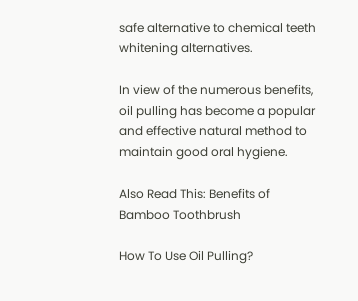safe alternative to chemical teeth whitening alternatives.

In view of the numerous benefits, oil pulling has become a popular and effective natural method to maintain good oral hygiene.

Also Read This: Benefits of Bamboo Toothbrush

How To Use Oil Pulling?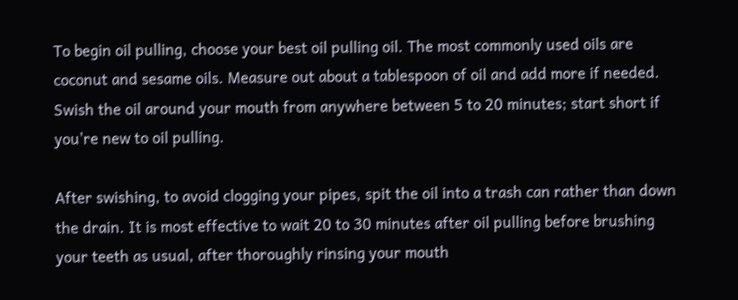To begin oil pulling, choose your best oil pulling oil. The most commonly used oils are coconut and sesame oils. Measure out about a tablespoon of oil and add more if needed. Swish the oil around your mouth from anywhere between 5 to 20 minutes; start short if you're new to oil pulling.

After swishing, to avoid clogging your pipes, spit the oil into a trash can rather than down the drain. It is most effective to wait 20 to 30 minutes after oil pulling before brushing your teeth as usual, after thoroughly rinsing your mouth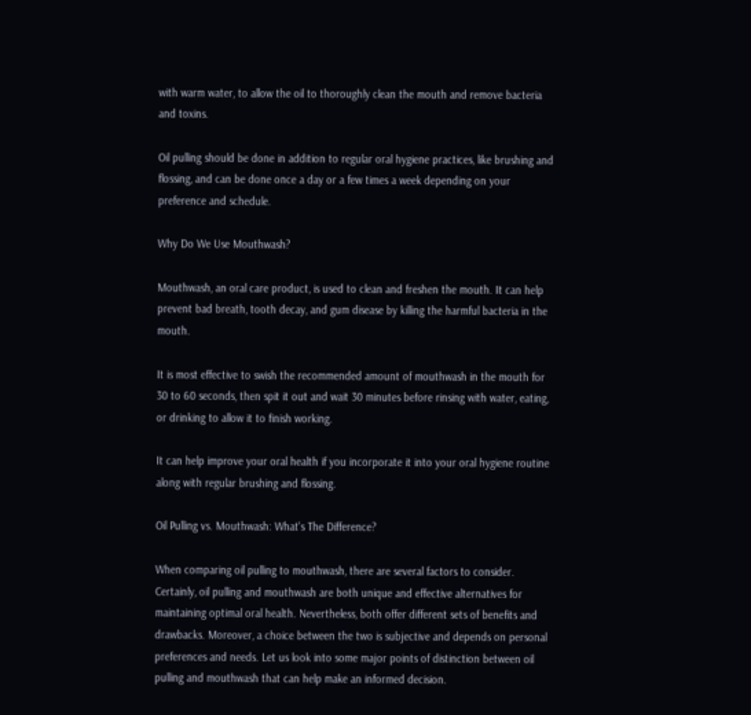with warm water, to allow the oil to thoroughly clean the mouth and remove bacteria and toxins.

Oil pulling should be done in addition to regular oral hygiene practices, like brushing and flossing, and can be done once a day or a few times a week depending on your preference and schedule.

Why Do We Use Mouthwash?

Mouthwash, an oral care product, is used to clean and freshen the mouth. It can help prevent bad breath, tooth decay, and gum disease by killing the harmful bacteria in the mouth.

It is most effective to swish the recommended amount of mouthwash in the mouth for 30 to 60 seconds, then spit it out and wait 30 minutes before rinsing with water, eating, or drinking to allow it to finish working.

It can help improve your oral health if you incorporate it into your oral hygiene routine along with regular brushing and flossing.

Oil Pulling vs. Mouthwash: What's The Difference?

When comparing oil pulling to mouthwash, there are several factors to consider. Certainly, oil pulling and mouthwash are both unique and effective alternatives for maintaining optimal oral health. Nevertheless, both offer different sets of benefits and drawbacks. Moreover, a choice between the two is subjective and depends on personal preferences and needs. Let us look into some major points of distinction between oil pulling and mouthwash that can help make an informed decision.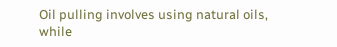Oil pulling involves using natural oils, while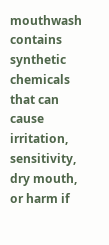mouthwash contains synthetic chemicals that can cause irritation, sensitivity, dry mouth, or harm if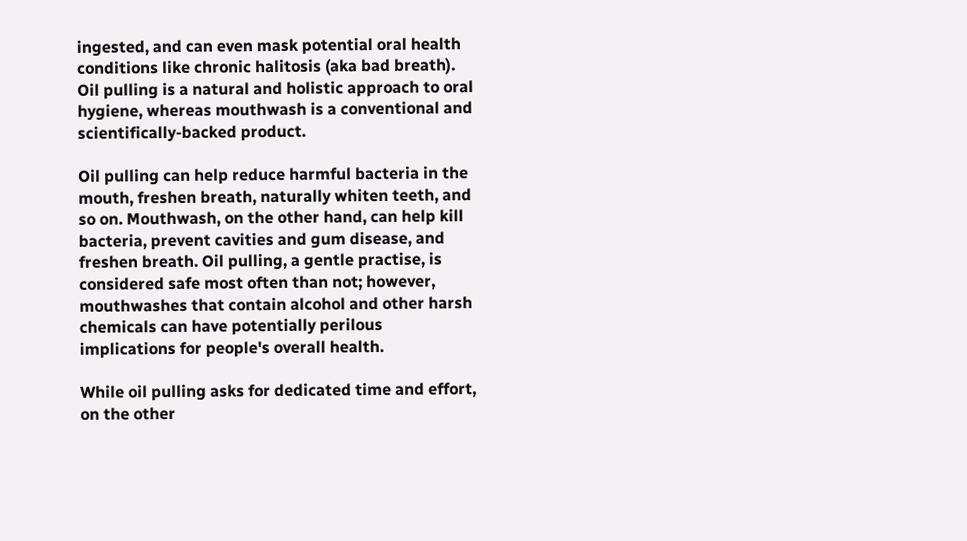ingested, and can even mask potential oral health conditions like chronic halitosis (aka bad breath). Oil pulling is a natural and holistic approach to oral hygiene, whereas mouthwash is a conventional and scientifically-backed product.

Oil pulling can help reduce harmful bacteria in the mouth, freshen breath, naturally whiten teeth, and so on. Mouthwash, on the other hand, can help kill bacteria, prevent cavities and gum disease, and freshen breath. Oil pulling, a gentle practise, is considered safe most often than not; however, mouthwashes that contain alcohol and other harsh chemicals can have potentially perilous implications for people's overall health.

While oil pulling asks for dedicated time and effort, on the other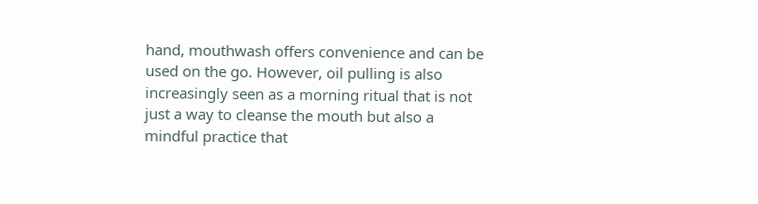hand, mouthwash offers convenience and can be used on the go. However, oil pulling is also increasingly seen as a morning ritual that is not just a way to cleanse the mouth but also a mindful practice that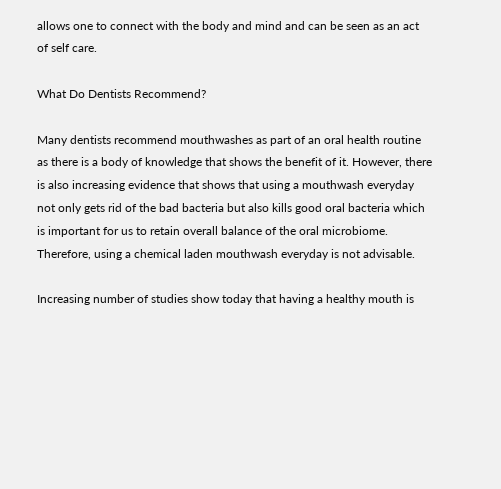allows one to connect with the body and mind and can be seen as an act of self care.

What Do Dentists Recommend?

Many dentists recommend mouthwashes as part of an oral health routine as there is a body of knowledge that shows the benefit of it. However, there is also increasing evidence that shows that using a mouthwash everyday not only gets rid of the bad bacteria but also kills good oral bacteria which is important for us to retain overall balance of the oral microbiome. Therefore, using a chemical laden mouthwash everyday is not advisable.

Increasing number of studies show today that having a healthy mouth is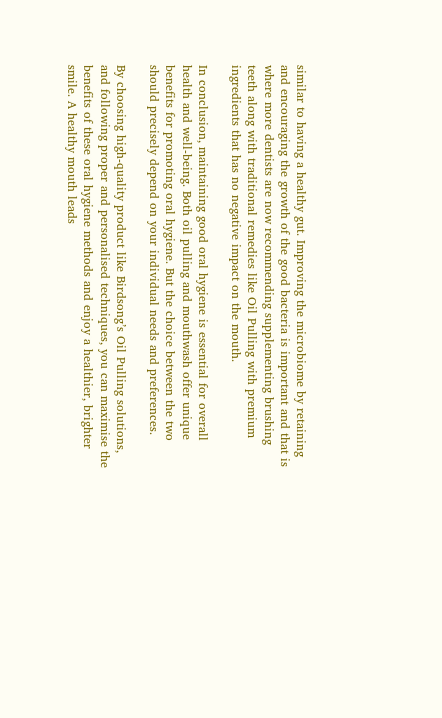similar to having a healthy gut. Improving the microbiome by retaining and encouraging the growth of the good bacteria is important and that is where more dentists are now recommending supplementing brushing teeth along with traditional remedies like Oil Pulling with premium ingredients that has no negative impact on the mouth.

In conclusion, maintaining good oral hygiene is essential for overall health and well-being. Both oil pulling and mouthwash offer unique benefits for promoting oral hygiene. But the choice between the two should precisely depend on your individual needs and preferences.

By choosing high-quality product like Birdsong’s Oil Pulling solutions, and following proper and personalised techniques, you can maximise the benefits of these oral hygiene methods and enjoy a healthier, brighter smile. A healthy mouth leads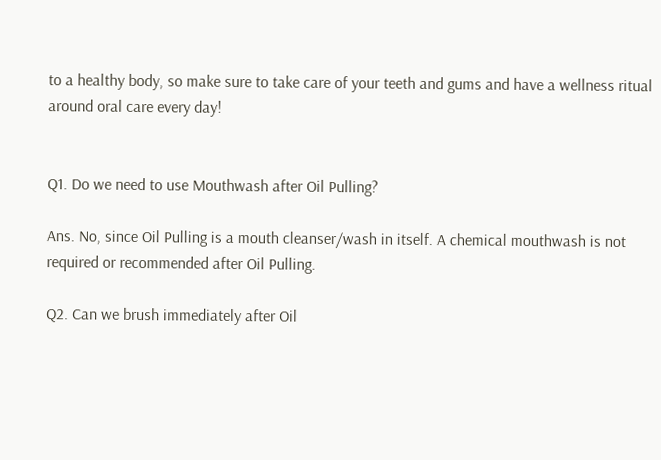to a healthy body, so make sure to take care of your teeth and gums and have a wellness ritual around oral care every day!


Q1. Do we need to use Mouthwash after Oil Pulling?

Ans. No, since Oil Pulling is a mouth cleanser/wash in itself. A chemical mouthwash is not required or recommended after Oil Pulling.

Q2. Can we brush immediately after Oil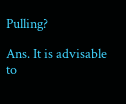Pulling?

Ans. It is advisable to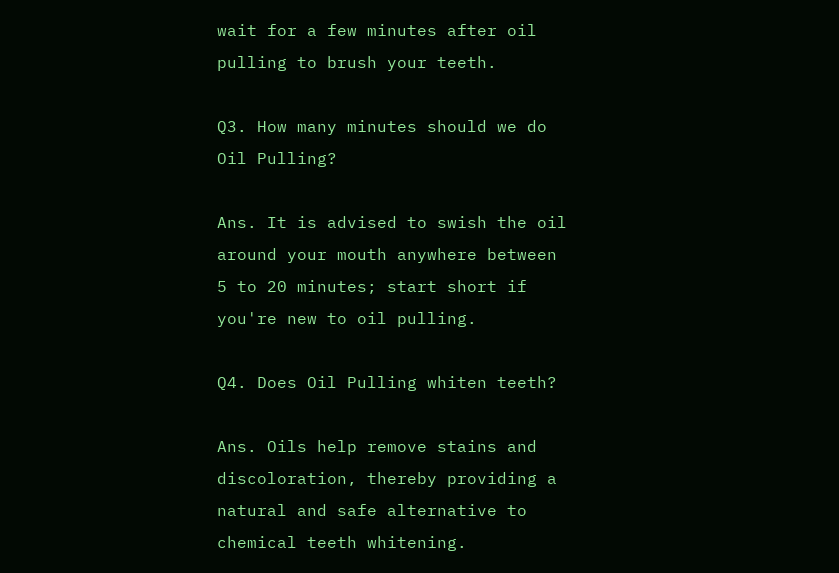wait for a few minutes after oil pulling to brush your teeth.

Q3. How many minutes should we do Oil Pulling?

Ans. It is advised to swish the oil around your mouth anywhere between 5 to 20 minutes; start short if you're new to oil pulling.

Q4. Does Oil Pulling whiten teeth?

Ans. Oils help remove stains and discoloration, thereby providing a natural and safe alternative to chemical teeth whitening.